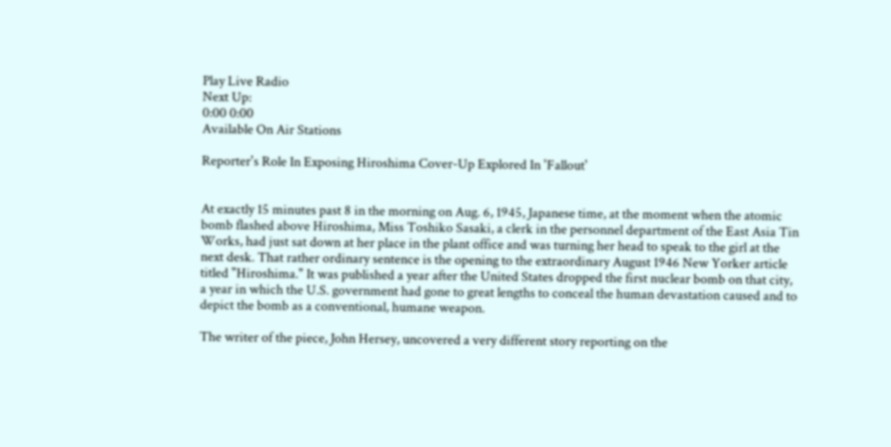Play Live Radio
Next Up:
0:00 0:00
Available On Air Stations

Reporter's Role In Exposing Hiroshima Cover-Up Explored In 'Fallout'


At exactly 15 minutes past 8 in the morning on Aug. 6, 1945, Japanese time, at the moment when the atomic bomb flashed above Hiroshima, Miss Toshiko Sasaki, a clerk in the personnel department of the East Asia Tin Works, had just sat down at her place in the plant office and was turning her head to speak to the girl at the next desk. That rather ordinary sentence is the opening to the extraordinary August 1946 New Yorker article titled "Hiroshima." It was published a year after the United States dropped the first nuclear bomb on that city, a year in which the U.S. government had gone to great lengths to conceal the human devastation caused and to depict the bomb as a conventional, humane weapon.

The writer of the piece, John Hersey, uncovered a very different story reporting on the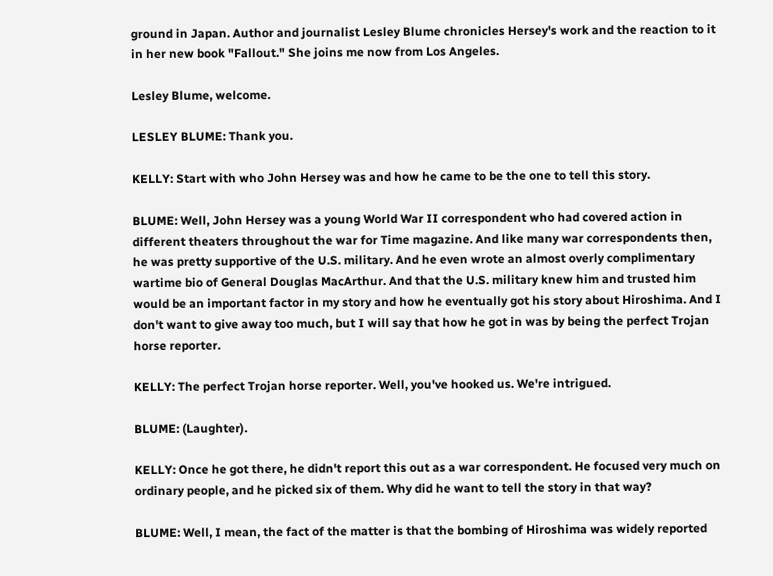ground in Japan. Author and journalist Lesley Blume chronicles Hersey's work and the reaction to it in her new book "Fallout." She joins me now from Los Angeles.

Lesley Blume, welcome.

LESLEY BLUME: Thank you.

KELLY: Start with who John Hersey was and how he came to be the one to tell this story.

BLUME: Well, John Hersey was a young World War II correspondent who had covered action in different theaters throughout the war for Time magazine. And like many war correspondents then, he was pretty supportive of the U.S. military. And he even wrote an almost overly complimentary wartime bio of General Douglas MacArthur. And that the U.S. military knew him and trusted him would be an important factor in my story and how he eventually got his story about Hiroshima. And I don't want to give away too much, but I will say that how he got in was by being the perfect Trojan horse reporter.

KELLY: The perfect Trojan horse reporter. Well, you've hooked us. We're intrigued.

BLUME: (Laughter).

KELLY: Once he got there, he didn't report this out as a war correspondent. He focused very much on ordinary people, and he picked six of them. Why did he want to tell the story in that way?

BLUME: Well, I mean, the fact of the matter is that the bombing of Hiroshima was widely reported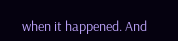when it happened. And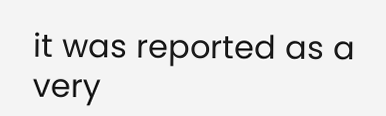it was reported as a very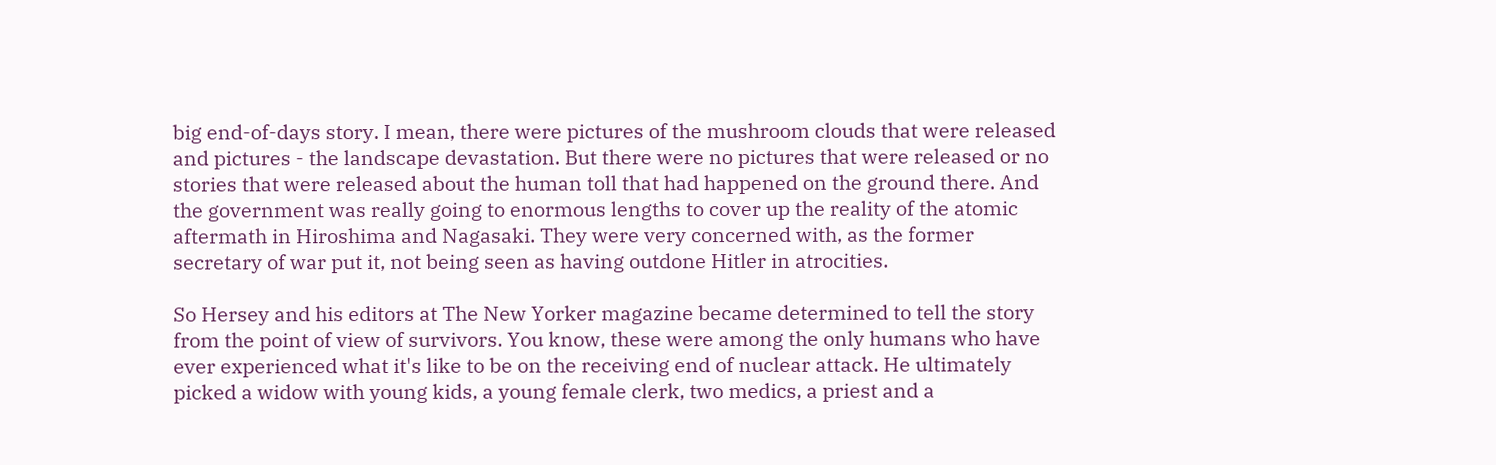big end-of-days story. I mean, there were pictures of the mushroom clouds that were released and pictures - the landscape devastation. But there were no pictures that were released or no stories that were released about the human toll that had happened on the ground there. And the government was really going to enormous lengths to cover up the reality of the atomic aftermath in Hiroshima and Nagasaki. They were very concerned with, as the former secretary of war put it, not being seen as having outdone Hitler in atrocities.

So Hersey and his editors at The New Yorker magazine became determined to tell the story from the point of view of survivors. You know, these were among the only humans who have ever experienced what it's like to be on the receiving end of nuclear attack. He ultimately picked a widow with young kids, a young female clerk, two medics, a priest and a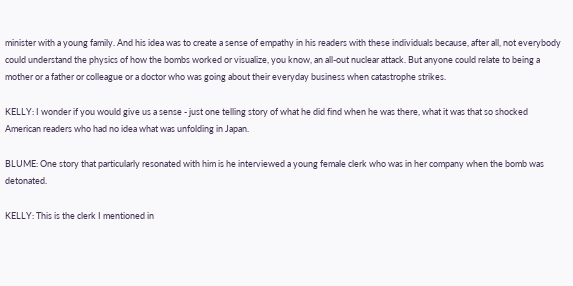minister with a young family. And his idea was to create a sense of empathy in his readers with these individuals because, after all, not everybody could understand the physics of how the bombs worked or visualize, you know, an all-out nuclear attack. But anyone could relate to being a mother or a father or colleague or a doctor who was going about their everyday business when catastrophe strikes.

KELLY: I wonder if you would give us a sense - just one telling story of what he did find when he was there, what it was that so shocked American readers who had no idea what was unfolding in Japan.

BLUME: One story that particularly resonated with him is he interviewed a young female clerk who was in her company when the bomb was detonated.

KELLY: This is the clerk I mentioned in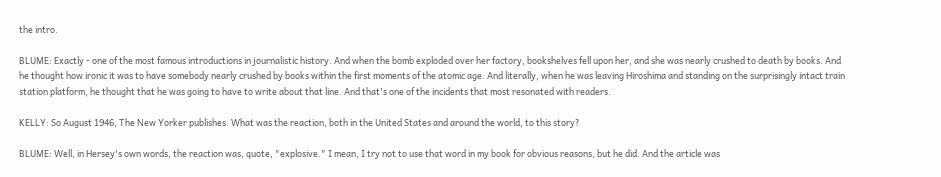the intro.

BLUME: Exactly - one of the most famous introductions in journalistic history. And when the bomb exploded over her factory, bookshelves fell upon her, and she was nearly crushed to death by books. And he thought how ironic it was to have somebody nearly crushed by books within the first moments of the atomic age. And literally, when he was leaving Hiroshima and standing on the surprisingly intact train station platform, he thought that he was going to have to write about that line. And that's one of the incidents that most resonated with readers.

KELLY: So August 1946, The New Yorker publishes. What was the reaction, both in the United States and around the world, to this story?

BLUME: Well, in Hersey's own words, the reaction was, quote, "explosive." I mean, I try not to use that word in my book for obvious reasons, but he did. And the article was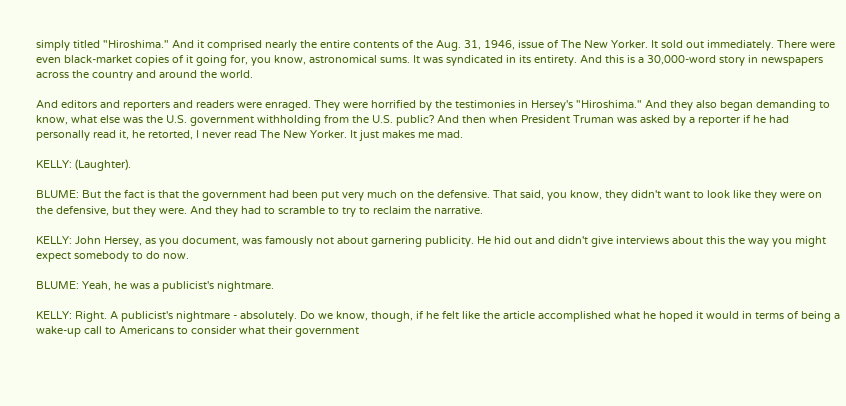simply titled "Hiroshima." And it comprised nearly the entire contents of the Aug. 31, 1946, issue of The New Yorker. It sold out immediately. There were even black-market copies of it going for, you know, astronomical sums. It was syndicated in its entirety. And this is a 30,000-word story in newspapers across the country and around the world.

And editors and reporters and readers were enraged. They were horrified by the testimonies in Hersey's "Hiroshima." And they also began demanding to know, what else was the U.S. government withholding from the U.S. public? And then when President Truman was asked by a reporter if he had personally read it, he retorted, I never read The New Yorker. It just makes me mad.

KELLY: (Laughter).

BLUME: But the fact is that the government had been put very much on the defensive. That said, you know, they didn't want to look like they were on the defensive, but they were. And they had to scramble to try to reclaim the narrative.

KELLY: John Hersey, as you document, was famously not about garnering publicity. He hid out and didn't give interviews about this the way you might expect somebody to do now.

BLUME: Yeah, he was a publicist's nightmare.

KELLY: Right. A publicist's nightmare - absolutely. Do we know, though, if he felt like the article accomplished what he hoped it would in terms of being a wake-up call to Americans to consider what their government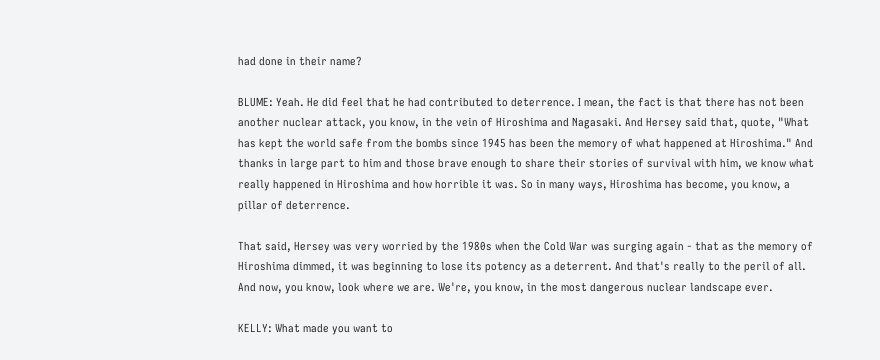had done in their name?

BLUME: Yeah. He did feel that he had contributed to deterrence. I mean, the fact is that there has not been another nuclear attack, you know, in the vein of Hiroshima and Nagasaki. And Hersey said that, quote, "What has kept the world safe from the bombs since 1945 has been the memory of what happened at Hiroshima." And thanks in large part to him and those brave enough to share their stories of survival with him, we know what really happened in Hiroshima and how horrible it was. So in many ways, Hiroshima has become, you know, a pillar of deterrence.

That said, Hersey was very worried by the 1980s when the Cold War was surging again - that as the memory of Hiroshima dimmed, it was beginning to lose its potency as a deterrent. And that's really to the peril of all. And now, you know, look where we are. We're, you know, in the most dangerous nuclear landscape ever.

KELLY: What made you want to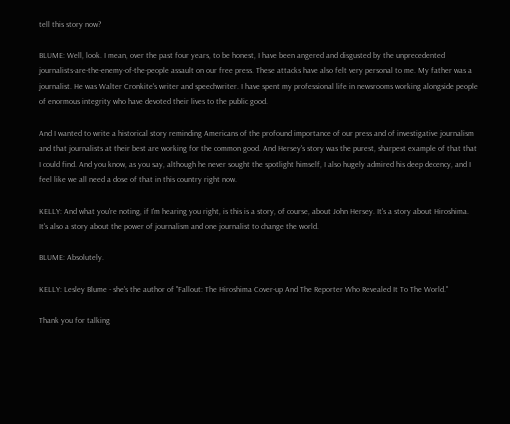tell this story now?

BLUME: Well, look. I mean, over the past four years, to be honest, I have been angered and disgusted by the unprecedented journalists-are-the-enemy-of-the-people assault on our free press. These attacks have also felt very personal to me. My father was a journalist. He was Walter Cronkite's writer and speechwriter. I have spent my professional life in newsrooms working alongside people of enormous integrity who have devoted their lives to the public good.

And I wanted to write a historical story reminding Americans of the profound importance of our press and of investigative journalism and that journalists at their best are working for the common good. And Hersey's story was the purest, sharpest example of that that I could find. And you know, as you say, although he never sought the spotlight himself, I also hugely admired his deep decency, and I feel like we all need a dose of that in this country right now.

KELLY: And what you're noting, if I'm hearing you right, is this is a story, of course, about John Hersey. It's a story about Hiroshima. It's also a story about the power of journalism and one journalist to change the world.

BLUME: Absolutely.

KELLY: Lesley Blume - she's the author of "Fallout: The Hiroshima Cover-up And The Reporter Who Revealed It To The World."

Thank you for talking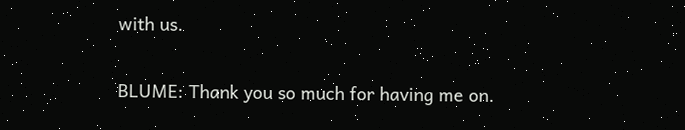with us.

BLUME: Thank you so much for having me on.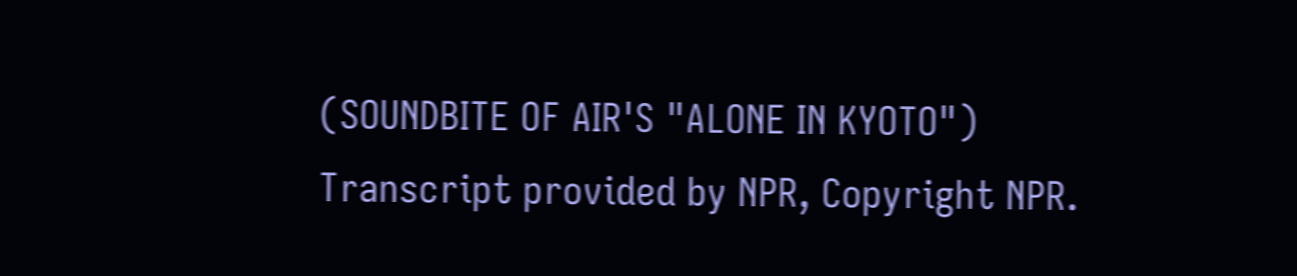(SOUNDBITE OF AIR'S "ALONE IN KYOTO") Transcript provided by NPR, Copyright NPR.